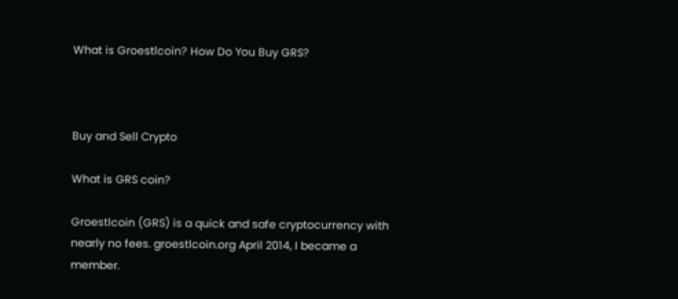What is Groestlcoin? How Do You Buy GRS?



Buy and Sell Crypto

What is GRS coin?

Groestlcoin (GRS) is a quick and safe cryptocurrency with nearly no fees. groestlcoin.org April 2014, I became a member.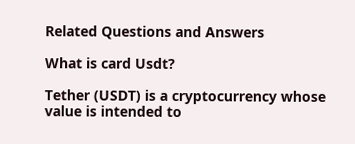Related Questions and Answers

What is card Usdt?

Tether (USDT) is a cryptocurrency whose value is intended to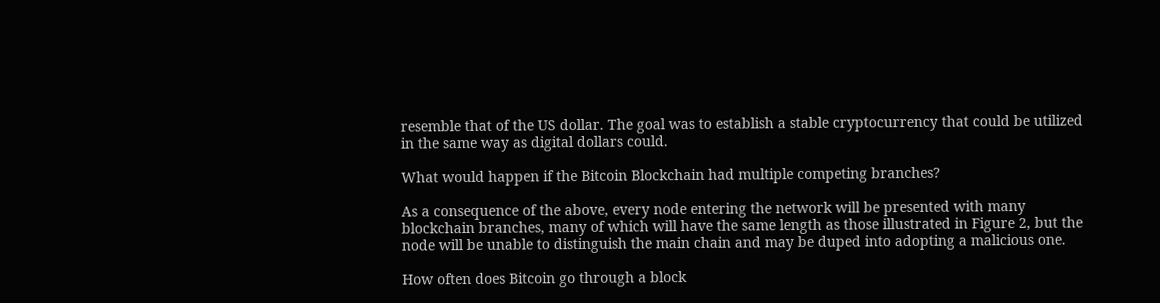resemble that of the US dollar. The goal was to establish a stable cryptocurrency that could be utilized in the same way as digital dollars could.

What would happen if the Bitcoin Blockchain had multiple competing branches?

As a consequence of the above, every node entering the network will be presented with many blockchain branches, many of which will have the same length as those illustrated in Figure 2, but the node will be unable to distinguish the main chain and may be duped into adopting a malicious one.

How often does Bitcoin go through a block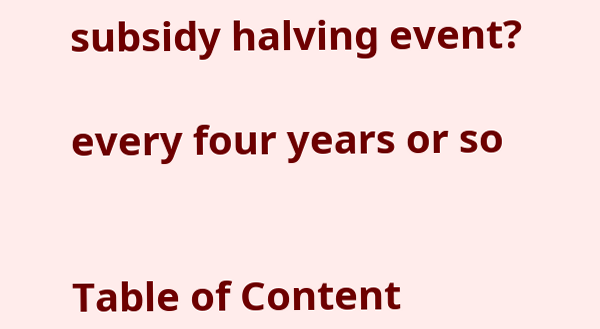subsidy halving event?

every four years or so


Table of Content